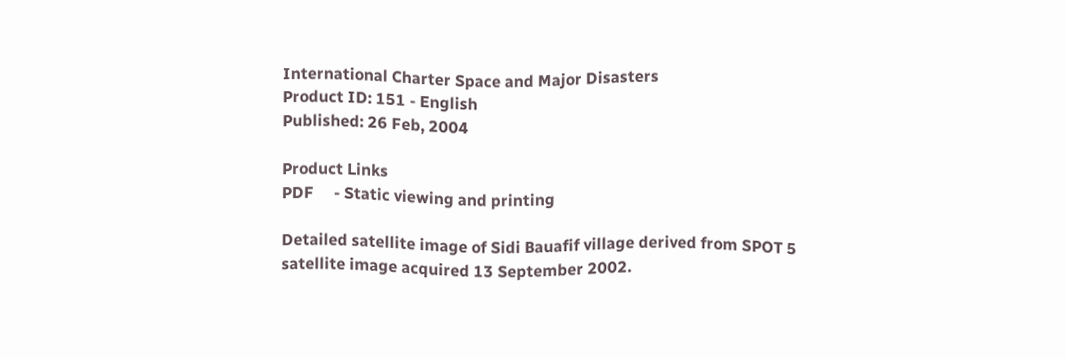International Charter Space and Major Disasters
Product ID: 151 - English
Published: 26 Feb, 2004

Product Links
PDF     - Static viewing and printing

Detailed satellite image of Sidi Bauafif village derived from SPOT 5 satellite image acquired 13 September 2002.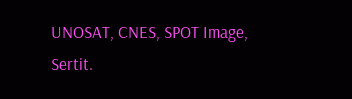UNOSAT, CNES, SPOT Image, Sertit.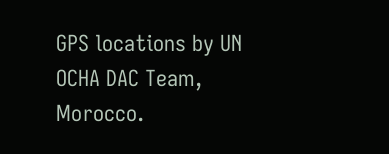GPS locations by UN OCHA DAC Team, Morocco.